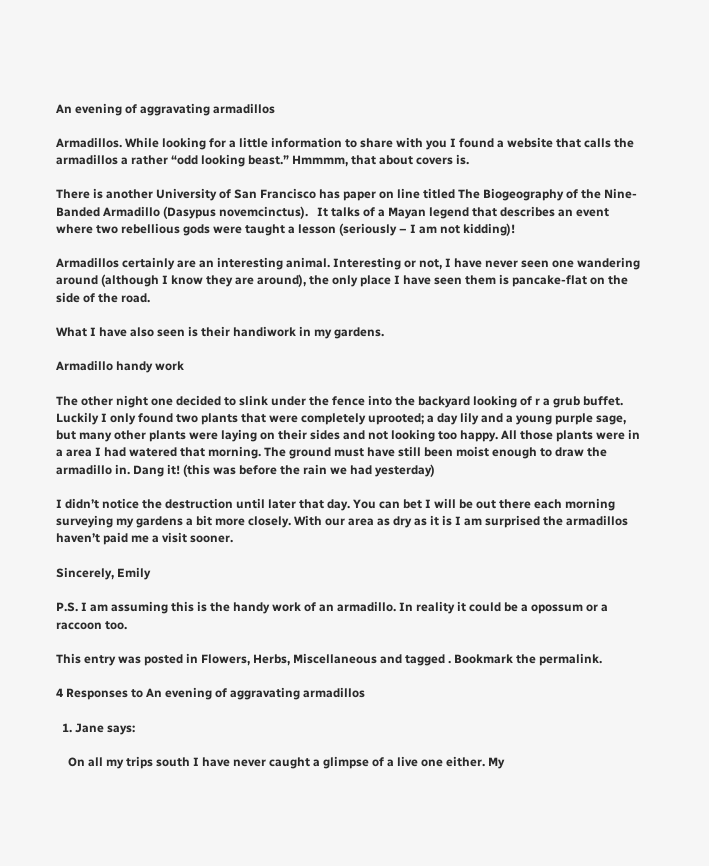An evening of aggravating armadillos

Armadillos. While looking for a little information to share with you I found a website that calls the armadillos a rather “odd looking beast.” Hmmmm, that about covers is.

There is another University of San Francisco has paper on line titled The Biogeography of the Nine-Banded Armadillo (Dasypus novemcinctus).   It talks of a Mayan legend that describes an event where two rebellious gods were taught a lesson (seriously – I am not kidding)!

Armadillos certainly are an interesting animal. Interesting or not, I have never seen one wandering around (although I know they are around), the only place I have seen them is pancake-flat on the side of the road.

What I have also seen is their handiwork in my gardens.

Armadillo handy work

The other night one decided to slink under the fence into the backyard looking of r a grub buffet.  Luckily I only found two plants that were completely uprooted; a day lily and a young purple sage, but many other plants were laying on their sides and not looking too happy. All those plants were in a area I had watered that morning. The ground must have still been moist enough to draw the armadillo in. Dang it! (this was before the rain we had yesterday)

I didn’t notice the destruction until later that day. You can bet I will be out there each morning surveying my gardens a bit more closely. With our area as dry as it is I am surprised the armadillos haven’t paid me a visit sooner.

Sincerely, Emily

P.S. I am assuming this is the handy work of an armadillo. In reality it could be a opossum or a raccoon too.

This entry was posted in Flowers, Herbs, Miscellaneous and tagged . Bookmark the permalink.

4 Responses to An evening of aggravating armadillos

  1. Jane says:

    On all my trips south I have never caught a glimpse of a live one either. My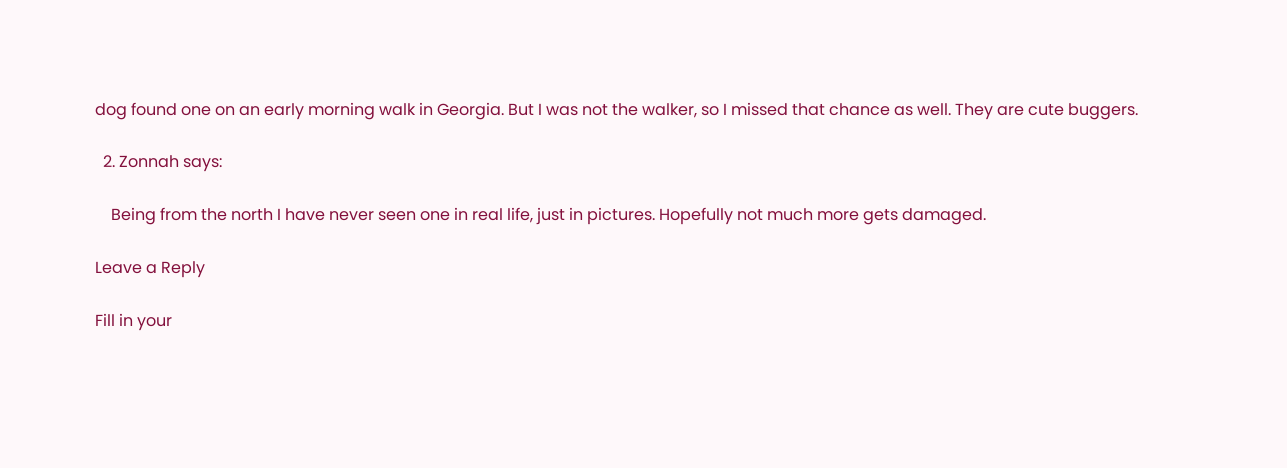dog found one on an early morning walk in Georgia. But I was not the walker, so I missed that chance as well. They are cute buggers.

  2. Zonnah says:

    Being from the north I have never seen one in real life, just in pictures. Hopefully not much more gets damaged.

Leave a Reply

Fill in your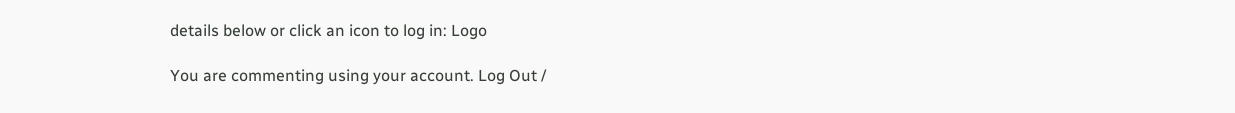details below or click an icon to log in: Logo

You are commenting using your account. Log Out /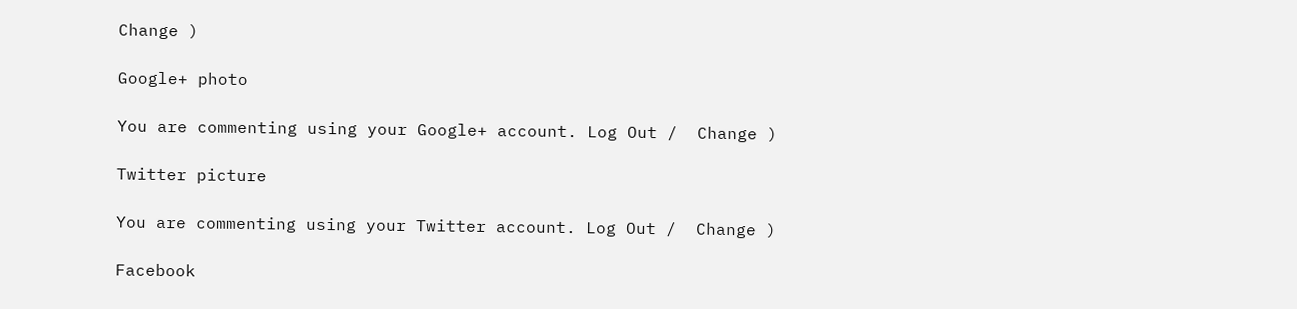Change )

Google+ photo

You are commenting using your Google+ account. Log Out /  Change )

Twitter picture

You are commenting using your Twitter account. Log Out /  Change )

Facebook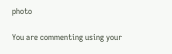photo

You are commenting using your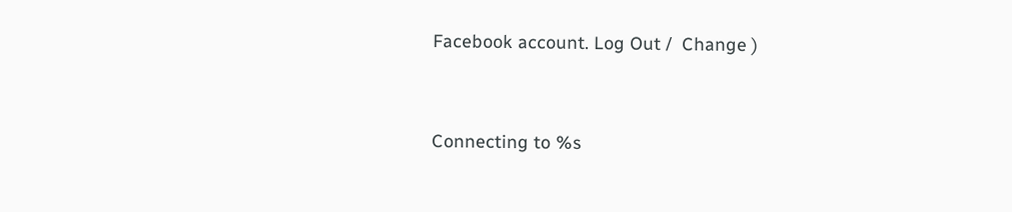Facebook account. Log Out /  Change )


Connecting to %s